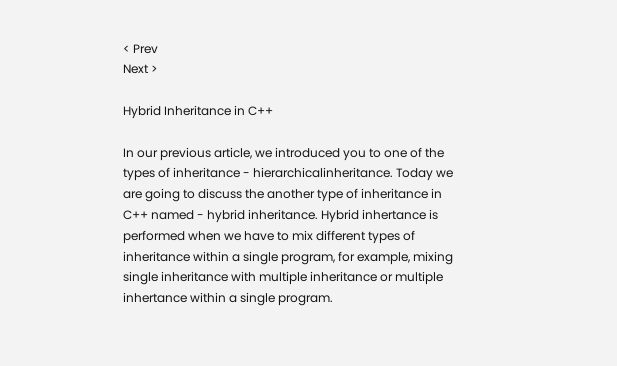< Prev
Next >

Hybrid Inheritance in C++

In our previous article, we introduced you to one of the types of inheritance - hierarchicalinheritance. Today we are going to discuss the another type of inheritance in C++ named - hybrid inheritance. Hybrid inhertance is performed when we have to mix different types of inheritance within a single program, for example, mixing single inheritance with multiple inheritance or multiple inhertance within a single program.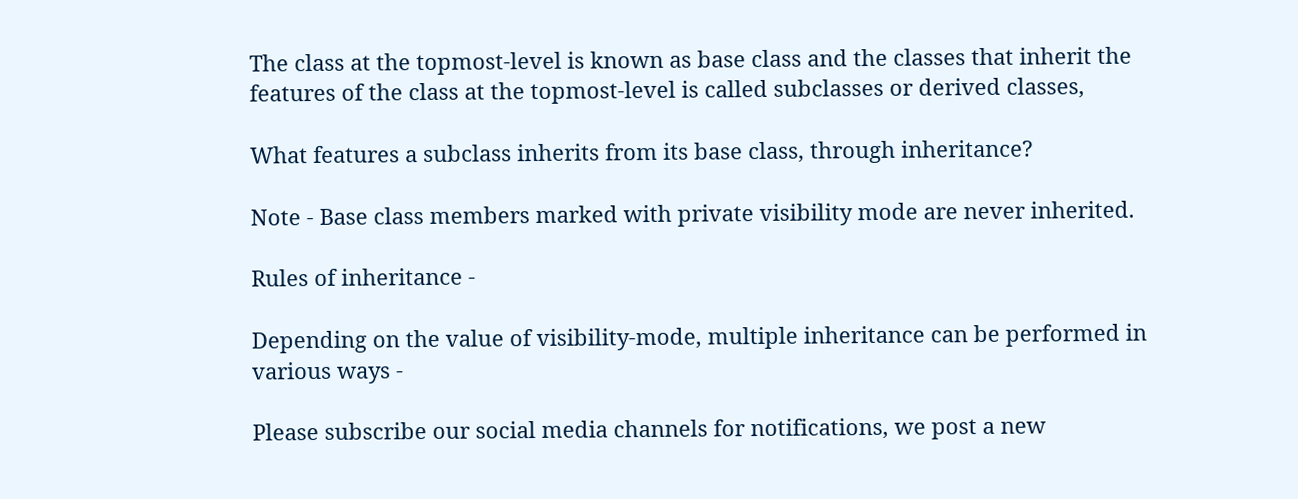The class at the topmost-level is known as base class and the classes that inherit the features of the class at the topmost-level is called subclasses or derived classes,

What features a subclass inherits from its base class, through inheritance?

Note - Base class members marked with private visibility mode are never inherited.

Rules of inheritance -

Depending on the value of visibility-mode, multiple inheritance can be performed in various ways -

Please subscribe our social media channels for notifications, we post a new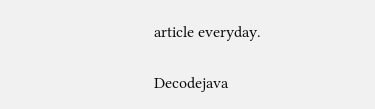article everyday.

Decodejava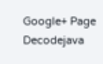Google+ Page Decodejava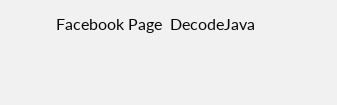Facebook Page  DecodeJava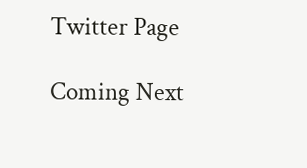Twitter Page

Coming Next